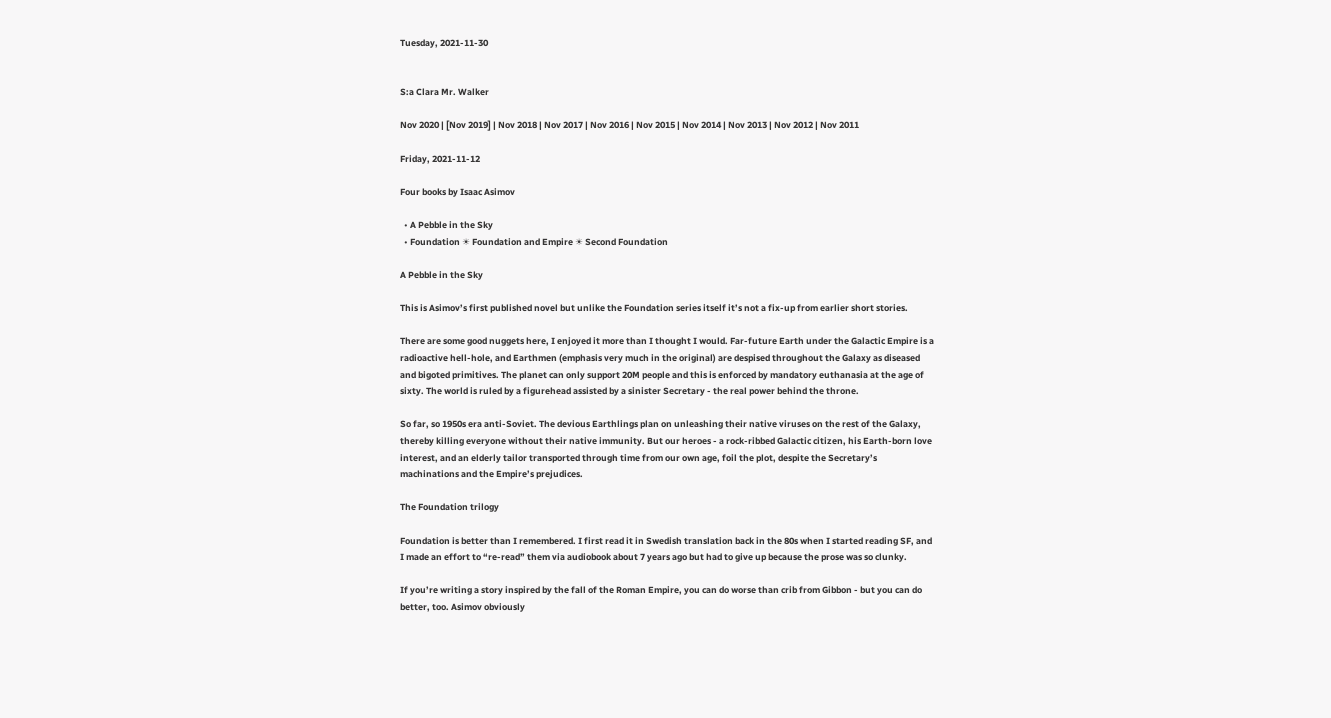Tuesday, 2021-11-30


S:a Clara Mr. Walker

Nov 2020 | [Nov 2019] | Nov 2018 | Nov 2017 | Nov 2016 | Nov 2015 | Nov 2014 | Nov 2013 | Nov 2012 | Nov 2011

Friday, 2021-11-12

Four books by Isaac Asimov

  • A Pebble in the Sky
  • Foundation ☀ Foundation and Empire ☀ Second Foundation

A Pebble in the Sky

This is Asimov’s first published novel but unlike the Foundation series itself it’s not a fix-up from earlier short stories.

There are some good nuggets here, I enjoyed it more than I thought I would. Far-future Earth under the Galactic Empire is a radioactive hell-hole, and Earthmen (emphasis very much in the original) are despised throughout the Galaxy as diseased and bigoted primitives. The planet can only support 20M people and this is enforced by mandatory euthanasia at the age of sixty. The world is ruled by a figurehead assisted by a sinister Secretary - the real power behind the throne.

So far, so 1950s era anti-Soviet. The devious Earthlings plan on unleashing their native viruses on the rest of the Galaxy, thereby killing everyone without their native immunity. But our heroes - a rock-ribbed Galactic citizen, his Earth-born love interest, and an elderly tailor transported through time from our own age, foil the plot, despite the Secretary’s machinations and the Empire’s prejudices.

The Foundation trilogy

Foundation is better than I remembered. I first read it in Swedish translation back in the 80s when I started reading SF, and I made an effort to “re-read” them via audiobook about 7 years ago but had to give up because the prose was so clunky.

If you’re writing a story inspired by the fall of the Roman Empire, you can do worse than crib from Gibbon - but you can do better, too. Asimov obviously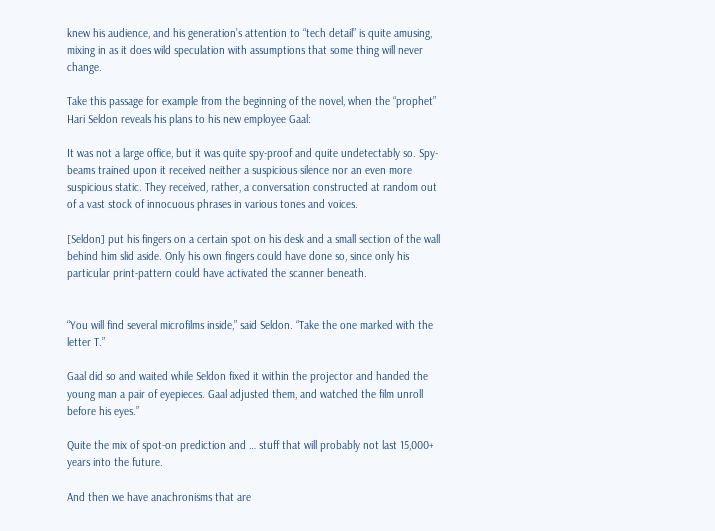knew his audience, and his generation’s attention to “tech detail” is quite amusing, mixing in as it does wild speculation with assumptions that some thing will never change.

Take this passage for example from the beginning of the novel, when the “prophet” Hari Seldon reveals his plans to his new employee Gaal:

It was not a large office, but it was quite spy-proof and quite undetectably so. Spy-beams trained upon it received neither a suspicious silence nor an even more suspicious static. They received, rather, a conversation constructed at random out of a vast stock of innocuous phrases in various tones and voices.

[Seldon] put his fingers on a certain spot on his desk and a small section of the wall behind him slid aside. Only his own fingers could have done so, since only his particular print-pattern could have activated the scanner beneath.


“You will find several microfilms inside,” said Seldon. “Take the one marked with the letter T.”

Gaal did so and waited while Seldon fixed it within the projector and handed the young man a pair of eyepieces. Gaal adjusted them, and watched the film unroll before his eyes.”

Quite the mix of spot-on prediction and … stuff that will probably not last 15,000+ years into the future.

And then we have anachronisms that are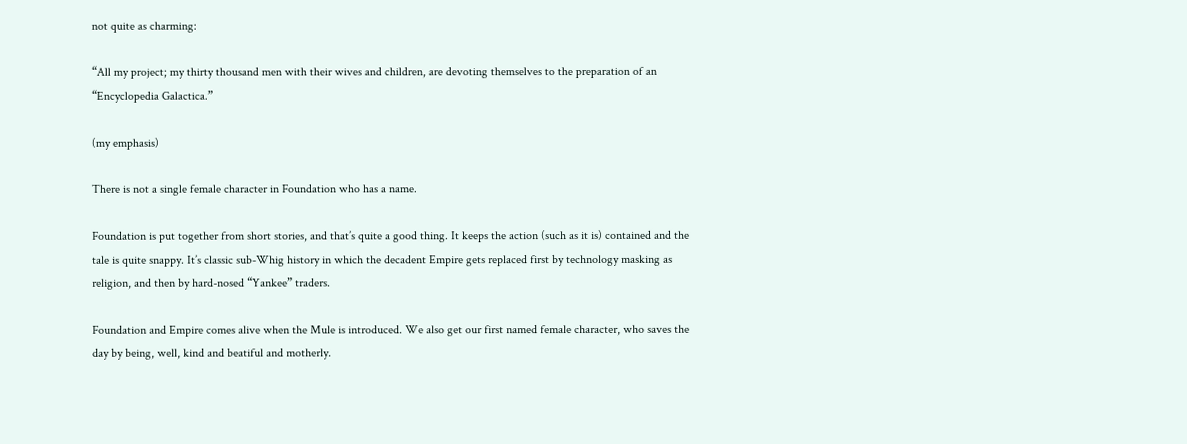not quite as charming:

“All my project; my thirty thousand men with their wives and children, are devoting themselves to the preparation of an “Encyclopedia Galactica.”

(my emphasis)

There is not a single female character in Foundation who has a name.

Foundation is put together from short stories, and that’s quite a good thing. It keeps the action (such as it is) contained and the tale is quite snappy. It’s classic sub-Whig history in which the decadent Empire gets replaced first by technology masking as religion, and then by hard-nosed “Yankee” traders.

Foundation and Empire comes alive when the Mule is introduced. We also get our first named female character, who saves the day by being, well, kind and beatiful and motherly.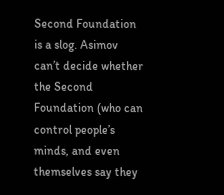Second Foundation is a slog. Asimov can’t decide whether the Second Foundation (who can control people’s minds, and even themselves say they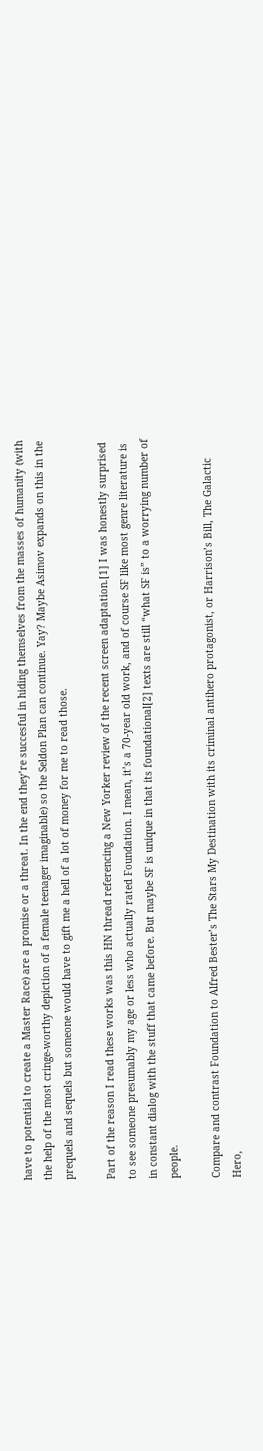have to potential to create a Master Race) are a promise or a threat. In the end they’re succesful in hiding themselves from the masses of humanity (with the help of the most cringe-worthy depiction of a female teenager imaginable) so the Seldon Plan can continue. Yay? Maybe Asimov expands on this in the prequels and sequels but someone would have to gift me a hell of a lot of money for me to read those.

Part of the reason I read these works was this HN thread referencing a New Yorker review of the recent screen adaptation.[1] I was honestly surprised to see someone presumably my age or less who actually rated Foundation. I mean, it’s a 70-year old work, and of course SF like most genre literature is in constant dialog with the stuff that came before. But maybe SF is unique in that its foundational[2] texts are still “what SF is” to a worrying number of people.

Compare and contrast Foundation to Alfred Bester’s The Stars My Destination with its criminal antihero protagonist, or Harrison’s Bill, The Galactic Hero,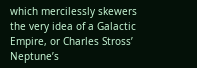which mercilessly skewers the very idea of a Galactic Empire, or Charles Stross’ Neptune’s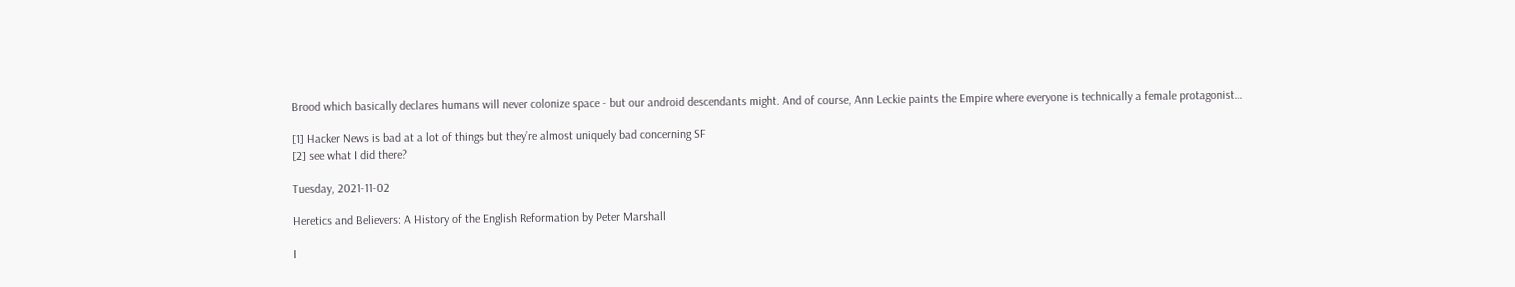Brood which basically declares humans will never colonize space - but our android descendants might. And of course, Ann Leckie paints the Empire where everyone is technically a female protagonist…

[1] Hacker News is bad at a lot of things but they’re almost uniquely bad concerning SF
[2] see what I did there?

Tuesday, 2021-11-02

Heretics and Believers: A History of the English Reformation by Peter Marshall

I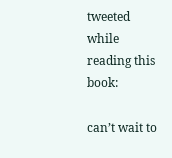tweeted while reading this book:

can’t wait to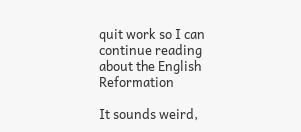quit work so I can continue reading about the English Reformation

It sounds weird,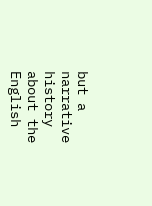but a narrative history about the English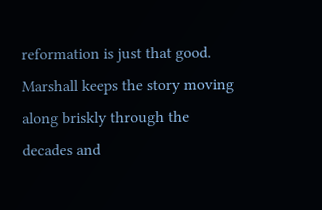reformation is just that good. Marshall keeps the story moving along briskly through the decades and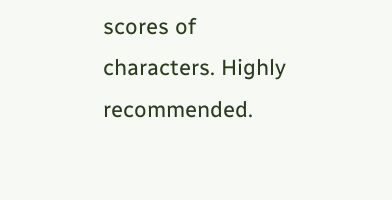scores of characters. Highly recommended.